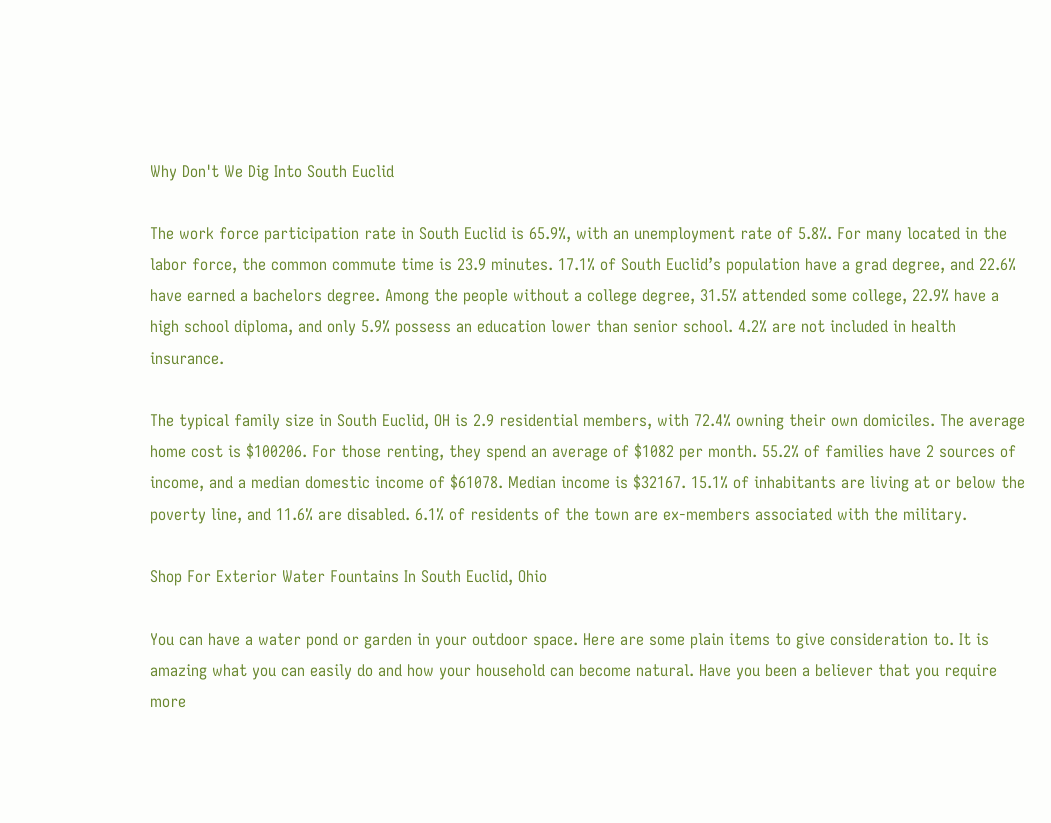Why Don't We Dig Into South Euclid

The work force participation rate in South Euclid is 65.9%, with an unemployment rate of 5.8%. For many located in the labor force, the common commute time is 23.9 minutes. 17.1% of South Euclid’s population have a grad degree, and 22.6% have earned a bachelors degree. Among the people without a college degree, 31.5% attended some college, 22.9% have a high school diploma, and only 5.9% possess an education lower than senior school. 4.2% are not included in health insurance.

The typical family size in South Euclid, OH is 2.9 residential members, with 72.4% owning their own domiciles. The average home cost is $100206. For those renting, they spend an average of $1082 per month. 55.2% of families have 2 sources of income, and a median domestic income of $61078. Median income is $32167. 15.1% of inhabitants are living at or below the poverty line, and 11.6% are disabled. 6.1% of residents of the town are ex-members associated with the military.

Shop For Exterior Water Fountains In South Euclid, Ohio

You can have a water pond or garden in your outdoor space. Here are some plain items to give consideration to. It is amazing what you can easily do and how your household can become natural. Have you been a believer that you require more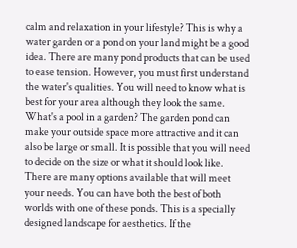calm and relaxation in your lifestyle? This is why a water garden or a pond on your land might be a good idea. There are many pond products that can be used to ease tension. However, you must first understand the water's qualities. You will need to know what is best for your area although they look the same. What's a pool in a garden? The garden pond can make your outside space more attractive and it can also be large or small. It is possible that you will need to decide on the size or what it should look like. There are many options available that will meet your needs. You can have both the best of both worlds with one of these ponds. This is a specially designed landscape for aesthetics. If the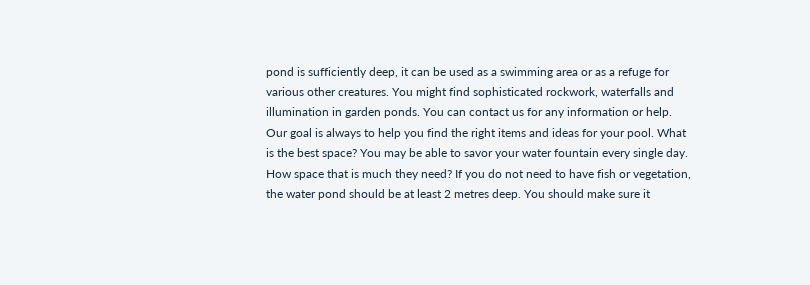pond is sufficiently deep, it can be used as a swimming area or as a refuge for various other creatures. You might find sophisticated rockwork, waterfalls and illumination in garden ponds. You can contact us for any information or help. Our goal is always to help you find the right items and ideas for your pool. What is the best space? You may be able to savor your water fountain every single day. How space that is much they need? If you do not need to have fish or vegetation, the water pond should be at least 2 metres deep. You should make sure it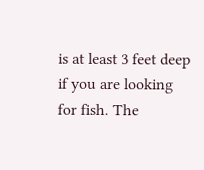is at least 3 feet deep if you are looking for fish. The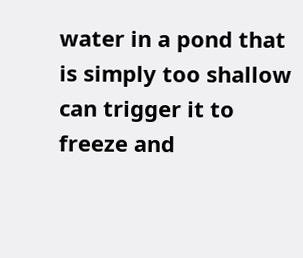water in a pond that is simply too shallow can trigger it to freeze and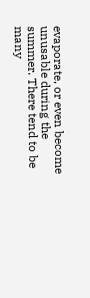evaporate, or even become unusable during the summer. There tend to be many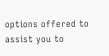options offered to assist you to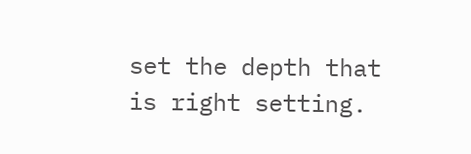set the depth that is right setting.